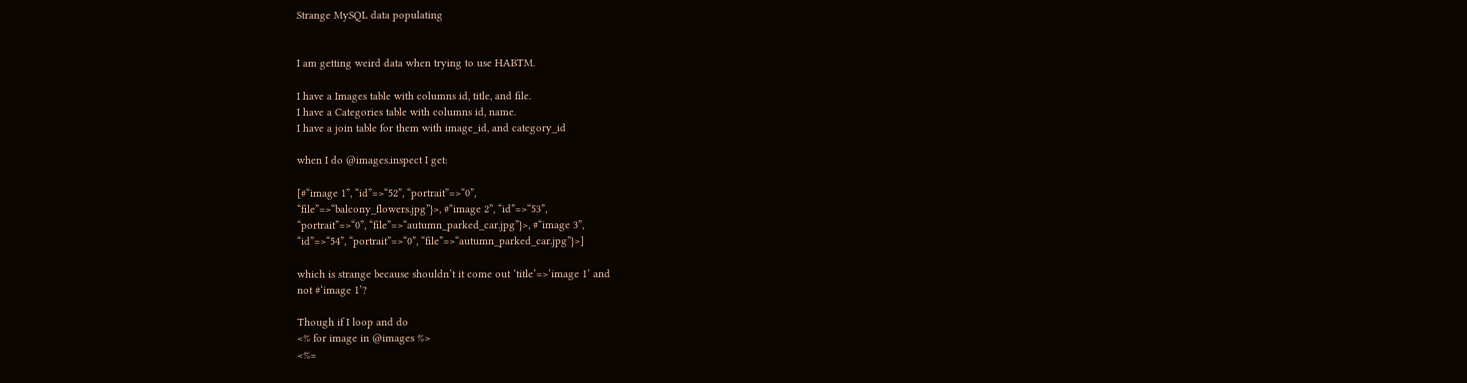Strange MySQL data populating


I am getting weird data when trying to use HABTM.

I have a Images table with columns id, title, and file.
I have a Categories table with columns id, name.
I have a join table for them with image_id, and category_id

when I do @images.inspect I get:

[#“image 1”, “id”=>“52”, “portrait”=>“0”,
“file”=>“balcony_flowers.jpg”}>, #“image 2”, “id”=>“53”,
“portrait”=>“0”, “file”=>“autumn_parked_car.jpg”}>, #“image 3”,
“id”=>“54”, “portrait”=>“0”, “file”=>“autumn_parked_car.jpg”}>]

which is strange because shouldn’t it come out ‘title’=>‘image 1’ and
not #‘image 1’?

Though if I loop and do
<% for image in @images %>
<%=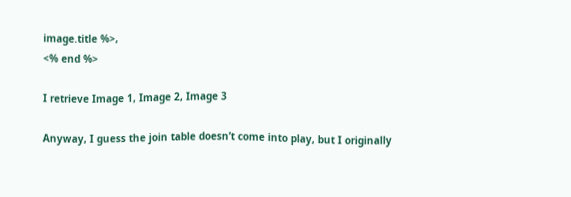image.title %>,
<% end %>

I retrieve Image 1, Image 2, Image 3

Anyway, I guess the join table doesn’t come into play, but I originally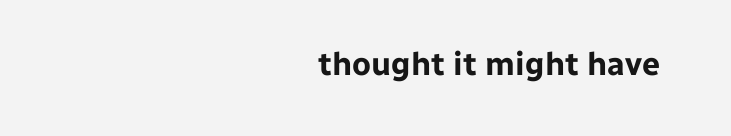thought it might have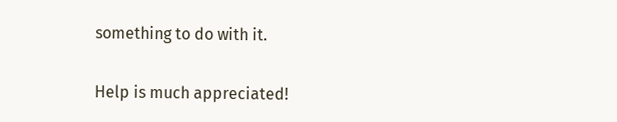something to do with it.

Help is much appreciated!